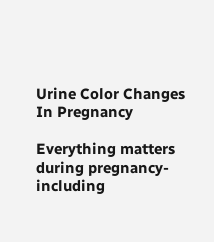Urine Color Changes In Pregnancy

Everything matters during pregnancy- including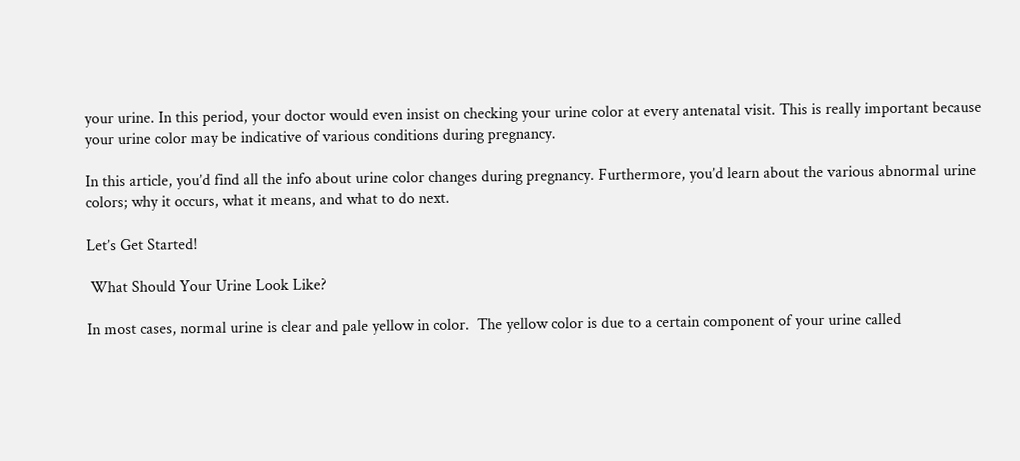your urine. In this period, your doctor would even insist on checking your urine color at every antenatal visit. This is really important because your urine color may be indicative of various conditions during pregnancy.

In this article, you’d find all the info about urine color changes during pregnancy. Furthermore, you’d learn about the various abnormal urine colors; why it occurs, what it means, and what to do next.

Let’s Get Started!

 What Should Your Urine Look Like?

In most cases, normal urine is clear and pale yellow in color.  The yellow color is due to a certain component of your urine called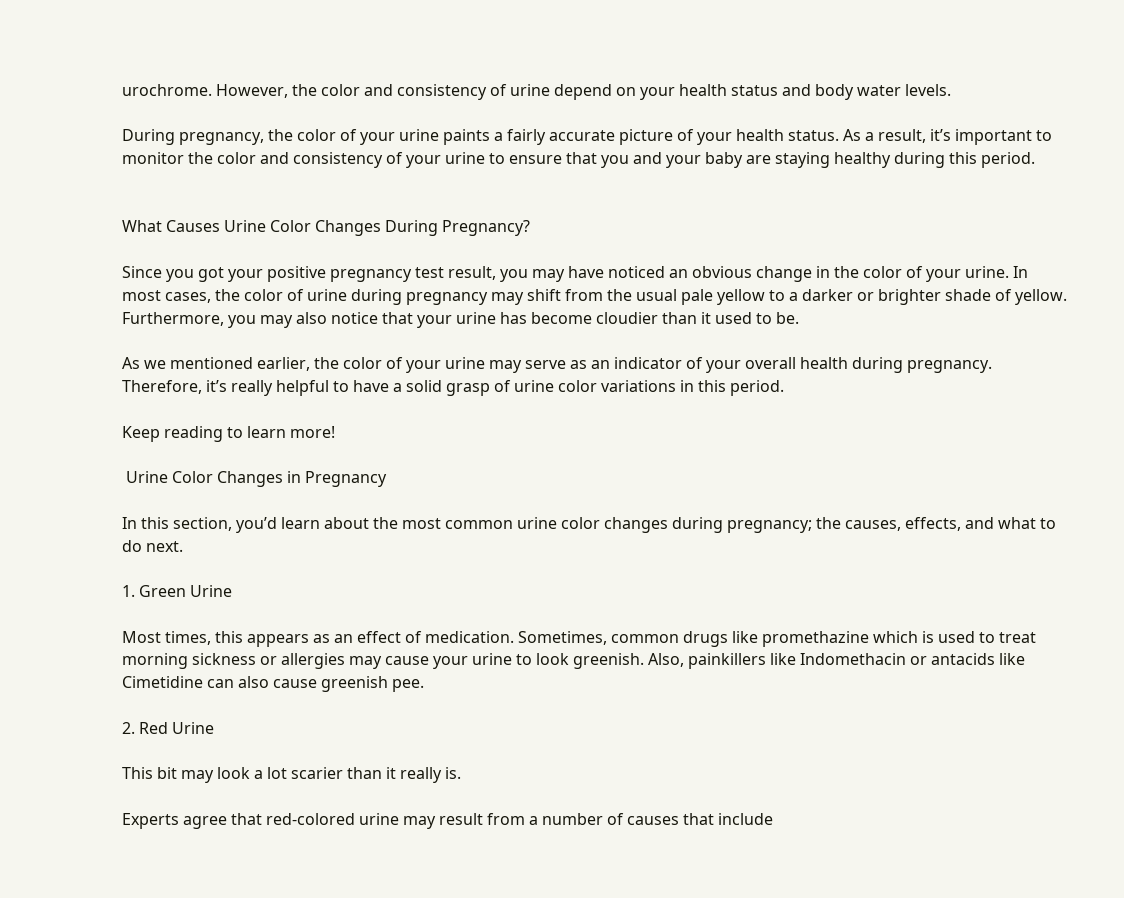urochrome. However, the color and consistency of urine depend on your health status and body water levels.

During pregnancy, the color of your urine paints a fairly accurate picture of your health status. As a result, it’s important to monitor the color and consistency of your urine to ensure that you and your baby are staying healthy during this period.


What Causes Urine Color Changes During Pregnancy?

Since you got your positive pregnancy test result, you may have noticed an obvious change in the color of your urine. In most cases, the color of urine during pregnancy may shift from the usual pale yellow to a darker or brighter shade of yellow. Furthermore, you may also notice that your urine has become cloudier than it used to be.

As we mentioned earlier, the color of your urine may serve as an indicator of your overall health during pregnancy. Therefore, it’s really helpful to have a solid grasp of urine color variations in this period.

Keep reading to learn more!

 Urine Color Changes in Pregnancy

In this section, you’d learn about the most common urine color changes during pregnancy; the causes, effects, and what to do next.

1. Green Urine

Most times, this appears as an effect of medication. Sometimes, common drugs like promethazine which is used to treat morning sickness or allergies may cause your urine to look greenish. Also, painkillers like Indomethacin or antacids like Cimetidine can also cause greenish pee.

2. Red Urine

This bit may look a lot scarier than it really is.

Experts agree that red-colored urine may result from a number of causes that include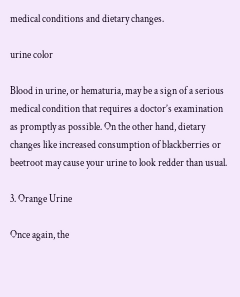medical conditions and dietary changes.

urine color

Blood in urine, or hematuria, may be a sign of a serious medical condition that requires a doctor’s examination as promptly as possible. On the other hand, dietary changes like increased consumption of blackberries or beetroot may cause your urine to look redder than usual.

3. Orange Urine

Once again, the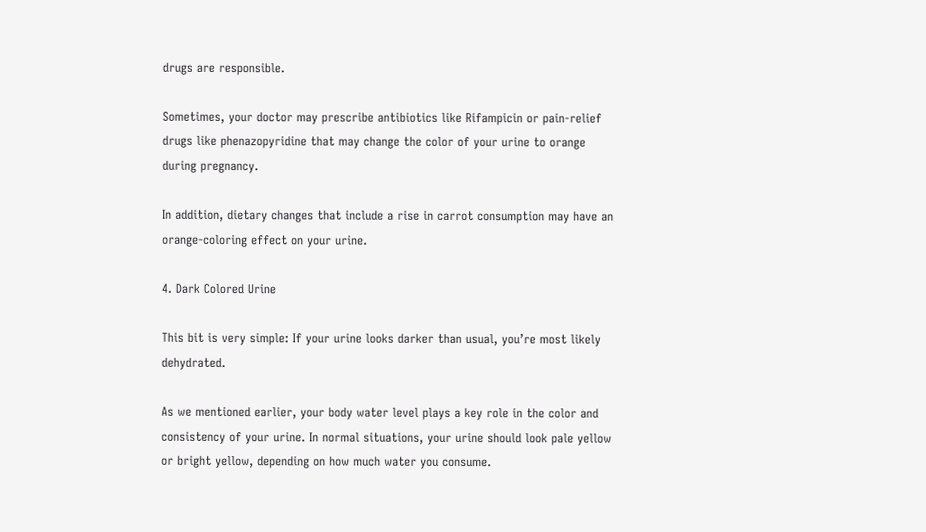drugs are responsible.

Sometimes, your doctor may prescribe antibiotics like Rifampicin or pain-relief drugs like phenazopyridine that may change the color of your urine to orange during pregnancy.

In addition, dietary changes that include a rise in carrot consumption may have an orange-coloring effect on your urine.

4. Dark Colored Urine

This bit is very simple: If your urine looks darker than usual, you’re most likely dehydrated.

As we mentioned earlier, your body water level plays a key role in the color and consistency of your urine. In normal situations, your urine should look pale yellow or bright yellow, depending on how much water you consume.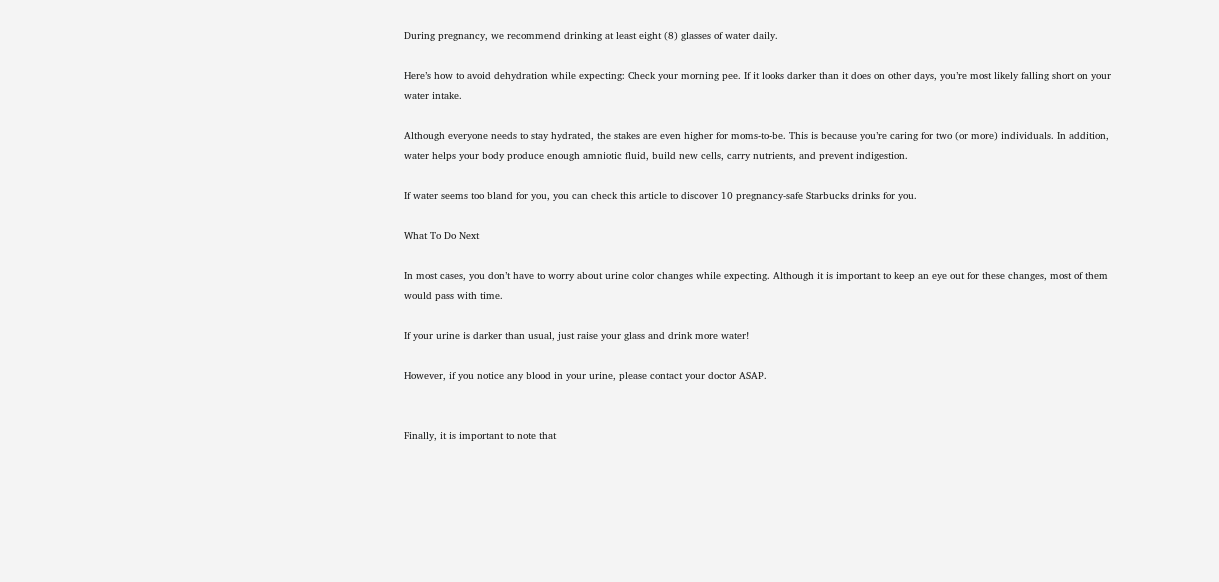During pregnancy, we recommend drinking at least eight (8) glasses of water daily.

Here’s how to avoid dehydration while expecting: Check your morning pee. If it looks darker than it does on other days, you’re most likely falling short on your water intake.

Although everyone needs to stay hydrated, the stakes are even higher for moms-to-be. This is because you’re caring for two (or more) individuals. In addition, water helps your body produce enough amniotic fluid, build new cells, carry nutrients, and prevent indigestion.

If water seems too bland for you, you can check this article to discover 10 pregnancy-safe Starbucks drinks for you.

What To Do Next

In most cases, you don’t have to worry about urine color changes while expecting. Although it is important to keep an eye out for these changes, most of them would pass with time.

If your urine is darker than usual, just raise your glass and drink more water!

However, if you notice any blood in your urine, please contact your doctor ASAP.


Finally, it is important to note that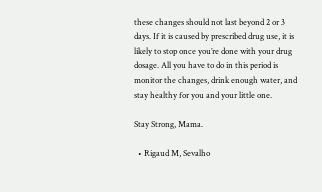these changes should not last beyond 2 or 3 days. If it is caused by prescribed drug use, it is likely to stop once you’re done with your drug dosage. All you have to do in this period is monitor the changes, drink enough water, and stay healthy for you and your little one.

Stay Strong, Mama.

  • Rigaud M, Sevalho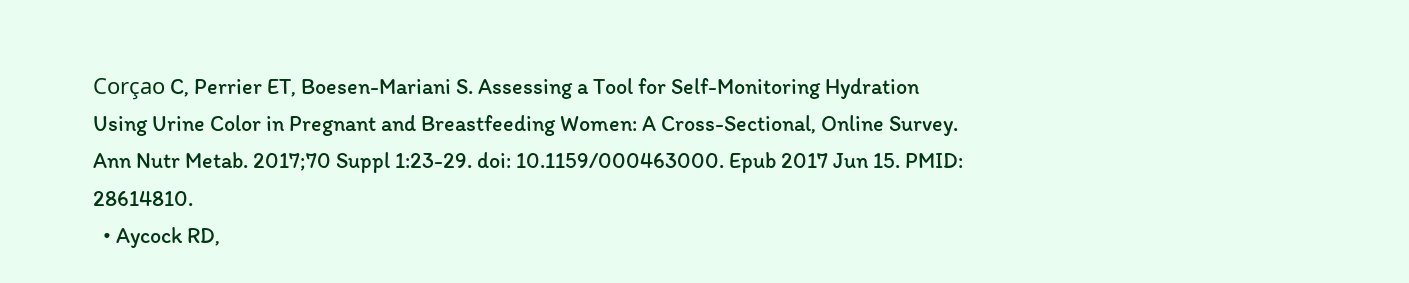Corçao C, Perrier ET, Boesen-Mariani S. Assessing a Tool for Self-Monitoring Hydration Using Urine Color in Pregnant and Breastfeeding Women: A Cross-Sectional, Online Survey. Ann Nutr Metab. 2017;70 Suppl 1:23-29. doi: 10.1159/000463000. Epub 2017 Jun 15. PMID: 28614810.
  • Aycock RD,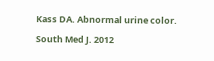Kass DA. Abnormal urine color. South Med J. 2012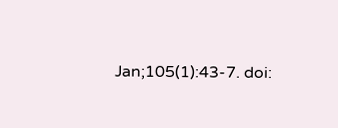Jan;105(1):43-7. doi: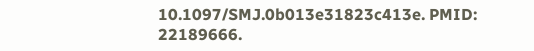10.1097/SMJ.0b013e31823c413e. PMID: 22189666.